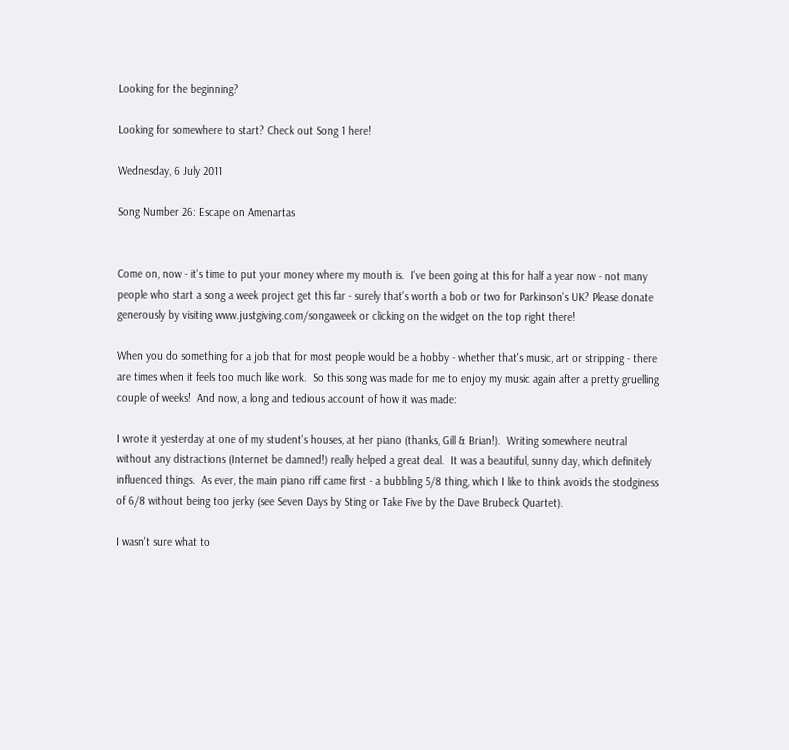Looking for the beginning?

Looking for somewhere to start? Check out Song 1 here!

Wednesday, 6 July 2011

Song Number 26: Escape on Amenartas


Come on, now - it's time to put your money where my mouth is.  I've been going at this for half a year now - not many people who start a song a week project get this far - surely that's worth a bob or two for Parkinson's UK? Please donate generously by visiting www.justgiving.com/songaweek or clicking on the widget on the top right there!

When you do something for a job that for most people would be a hobby - whether that's music, art or stripping - there are times when it feels too much like work.  So this song was made for me to enjoy my music again after a pretty gruelling couple of weeks!  And now, a long and tedious account of how it was made:

I wrote it yesterday at one of my student's houses, at her piano (thanks, Gill & Brian!).  Writing somewhere neutral without any distractions (Internet be damned!) really helped a great deal.  It was a beautiful, sunny day, which definitely influenced things.  As ever, the main piano riff came first - a bubbling 5/8 thing, which I like to think avoids the stodginess of 6/8 without being too jerky (see Seven Days by Sting or Take Five by the Dave Brubeck Quartet).

I wasn't sure what to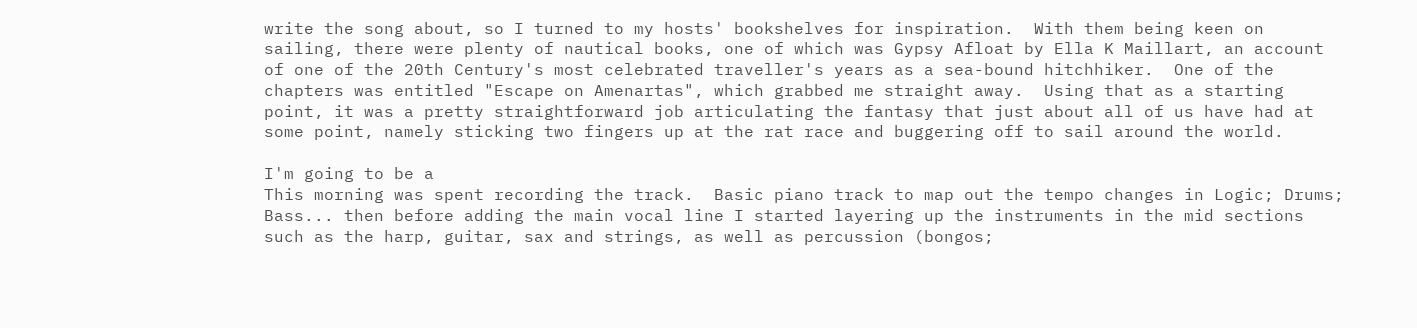write the song about, so I turned to my hosts' bookshelves for inspiration.  With them being keen on sailing, there were plenty of nautical books, one of which was Gypsy Afloat by Ella K Maillart, an account of one of the 20th Century's most celebrated traveller's years as a sea-bound hitchhiker.  One of the chapters was entitled "Escape on Amenartas", which grabbed me straight away.  Using that as a starting point, it was a pretty straightforward job articulating the fantasy that just about all of us have had at some point, namely sticking two fingers up at the rat race and buggering off to sail around the world.

I'm going to be a
This morning was spent recording the track.  Basic piano track to map out the tempo changes in Logic; Drums; Bass... then before adding the main vocal line I started layering up the instruments in the mid sections such as the harp, guitar, sax and strings, as well as percussion (bongos;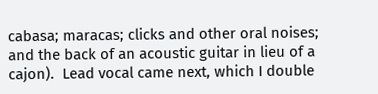cabasa; maracas; clicks and other oral noises; and the back of an acoustic guitar in lieu of a cajon).  Lead vocal came next, which I double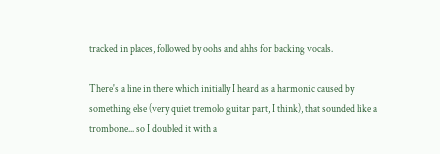tracked in places, followed by oohs and ahhs for backing vocals.

There's a line in there which initially I heard as a harmonic caused by something else (very quiet tremolo guitar part, I think), that sounded like a trombone... so I doubled it with a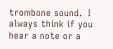trombone sound.  I always think if you hear a note or a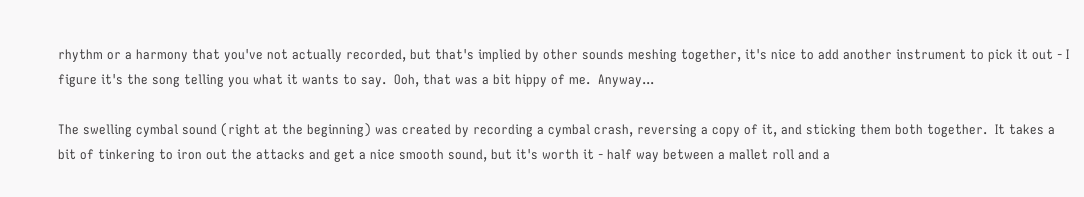rhythm or a harmony that you've not actually recorded, but that's implied by other sounds meshing together, it's nice to add another instrument to pick it out - I figure it's the song telling you what it wants to say.  Ooh, that was a bit hippy of me.  Anyway...

The swelling cymbal sound (right at the beginning) was created by recording a cymbal crash, reversing a copy of it, and sticking them both together.  It takes a bit of tinkering to iron out the attacks and get a nice smooth sound, but it's worth it - half way between a mallet roll and a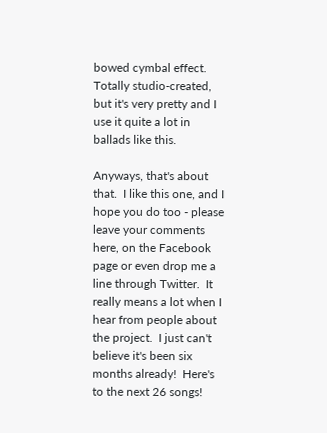bowed cymbal effect.  Totally studio-created, but it's very pretty and I use it quite a lot in ballads like this.

Anyways, that's about that.  I like this one, and I hope you do too - please leave your comments here, on the Facebook page or even drop me a line through Twitter.  It really means a lot when I hear from people about the project.  I just can't believe it's been six months already!  Here's to the next 26 songs!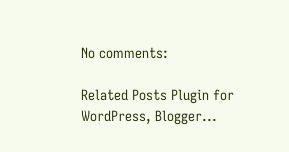No comments:

Related Posts Plugin for WordPress, Blogger...